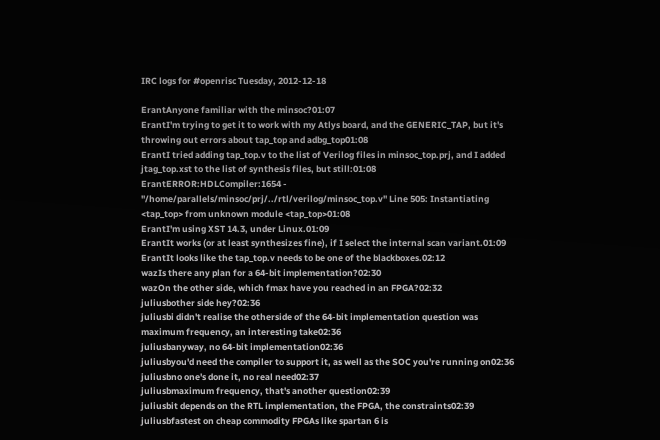IRC logs for #openrisc Tuesday, 2012-12-18

ErantAnyone familiar with the minsoc?01:07
ErantI'm trying to get it to work with my Atlys board, and the GENERIC_TAP, but it's throwing out errors about tap_top and adbg_top01:08
ErantI tried adding tap_top.v to the list of Verilog files in minsoc_top.prj, and I added jtag_top.xst to the list of synthesis files, but still:01:08
ErantERROR:HDLCompiler:1654 - "/home/parallels/minsoc/prj/../rtl/verilog/minsoc_top.v" Line 505: Instantiating <tap_top> from unknown module <tap_top>01:08
ErantI'm using XST 14.3, under Linux.01:09
ErantIt works (or at least synthesizes fine), if I select the internal scan variant.01:09
ErantIt looks like the tap_top.v needs to be one of the blackboxes.02:12
wazIs there any plan for a 64-bit implementation?02:30
wazOn the other side, which fmax have you reached in an FPGA?02:32
juliusbother side hey?02:36
juliusbi didn't realise the otherside of the 64-bit implementation question was maximum frequency, an interesting take02:36
juliusbanyway, no 64-bit implementation02:36
juliusbyou'd need the compiler to support it, as well as the SOC you're running on02:36
juliusbno one's done it, no real need02:37
juliusbmaximum frequency, that's another question02:39
juliusbit depends on the RTL implementation, the FPGA, the constraints02:39
juliusbfastest on cheap commodity FPGAs like spartan 6 is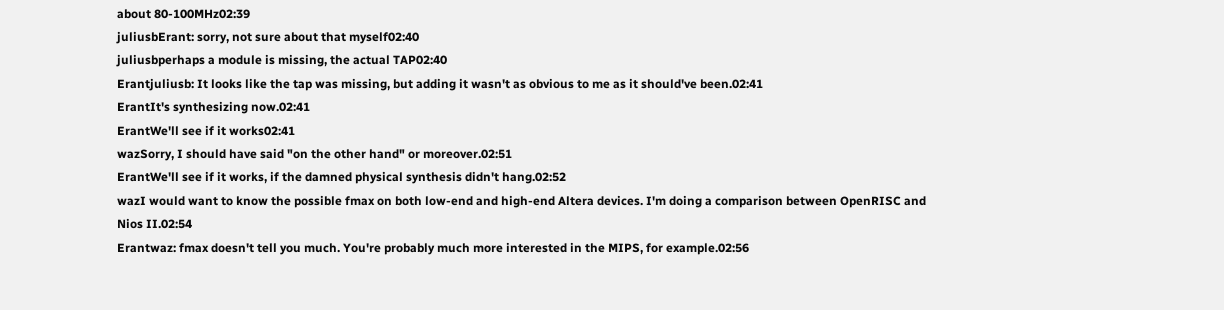about 80-100MHz02:39
juliusbErant: sorry, not sure about that myself02:40
juliusbperhaps a module is missing, the actual TAP02:40
Erantjuliusb: It looks like the tap was missing, but adding it wasn't as obvious to me as it should've been.02:41
ErantIt's synthesizing now.02:41
ErantWe'll see if it works02:41
wazSorry, I should have said "on the other hand" or moreover.02:51
ErantWe'll see if it works, if the damned physical synthesis didn't hang.02:52
wazI would want to know the possible fmax on both low-end and high-end Altera devices. I'm doing a comparison between OpenRISC and Nios II.02:54
Erantwaz: fmax doesn't tell you much. You're probably much more interested in the MIPS, for example.02:56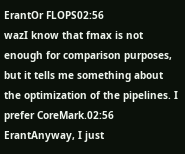ErantOr FLOPS02:56
wazI know that fmax is not enough for comparison purposes, but it tells me something about the optimization of the pipelines. I prefer CoreMark.02:56
ErantAnyway, I just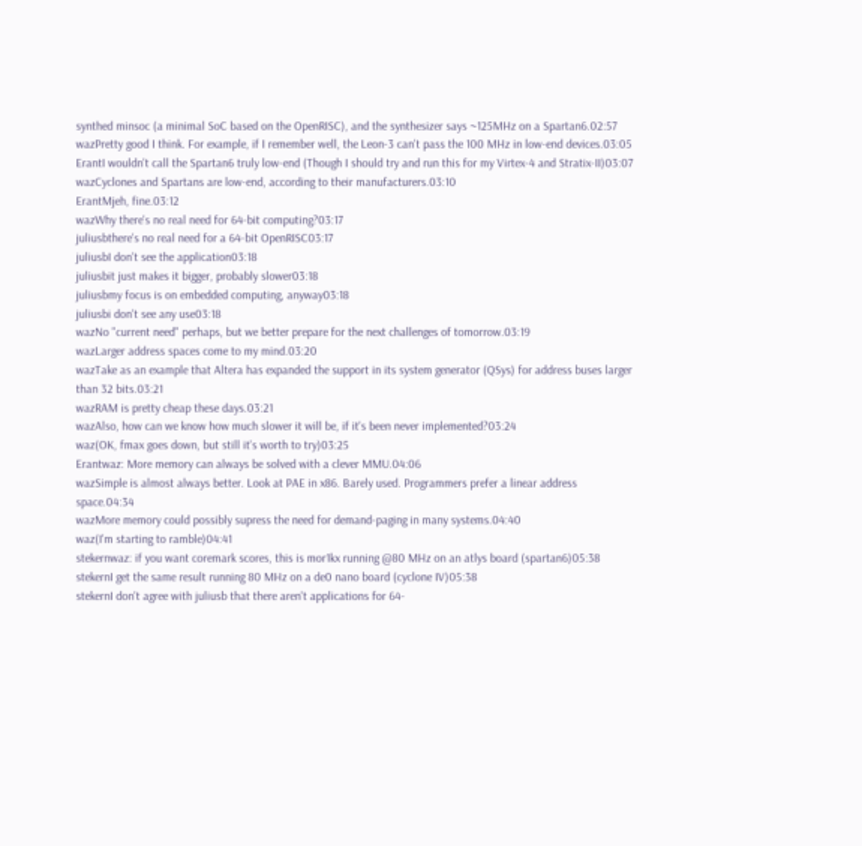synthed minsoc (a minimal SoC based on the OpenRISC), and the synthesizer says ~125MHz on a Spartan6.02:57
wazPretty good I think. For example, if I remember well, the Leon-3 can't pass the 100 MHz in low-end devices.03:05
ErantI wouldn't call the Spartan6 truly low-end (Though I should try and run this for my Virtex-4 and Stratix-II)03:07
wazCyclones and Spartans are low-end, according to their manufacturers.03:10
ErantMjeh, fine.03:12
wazWhy there's no real need for 64-bit computing?03:17
juliusbthere's no real need for a 64-bit OpenRISC03:17
juliusbI don't see the application03:18
juliusbit just makes it bigger, probably slower03:18
juliusbmy focus is on embedded computing, anyway03:18
juliusbi don't see any use03:18
wazNo "current need" perhaps, but we better prepare for the next challenges of tomorrow.03:19
wazLarger address spaces come to my mind.03:20
wazTake as an example that Altera has expanded the support in its system generator (QSys) for address buses larger than 32 bits.03:21
wazRAM is pretty cheap these days.03:21
wazAlso, how can we know how much slower it will be, if it's been never implemented?03:24
waz(OK, fmax goes down, but still it's worth to try)03:25
Erantwaz: More memory can always be solved with a clever MMU.04:06
wazSimple is almost always better. Look at PAE in x86. Barely used. Programmers prefer a linear address space.04:34
wazMore memory could possibly supress the need for demand-paging in many systems.04:40
waz(I'm starting to ramble)04:41
stekernwaz: if you want coremark scores, this is mor1kx running @80 MHz on an atlys board (spartan6)05:38
stekernI get the same result running 80 MHz on a de0 nano board (cyclone IV)05:38
stekernI don't agree with juliusb that there aren't applications for 64-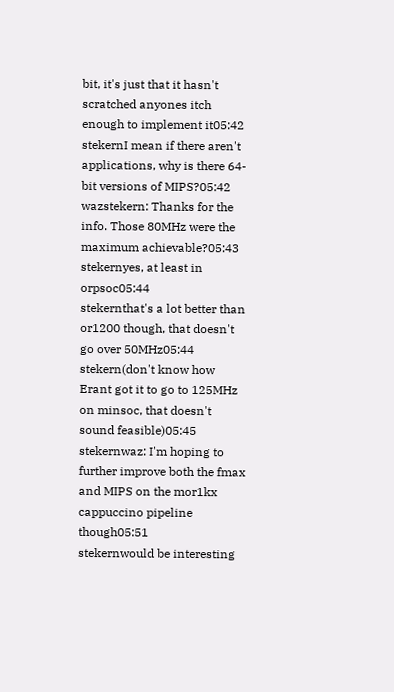bit, it's just that it hasn't scratched anyones itch enough to implement it05:42
stekernI mean if there aren't applications, why is there 64-bit versions of MIPS?05:42
wazstekern: Thanks for the info. Those 80MHz were the maximum achievable?05:43
stekernyes, at least in orpsoc05:44
stekernthat's a lot better than or1200 though, that doesn't go over 50MHz05:44
stekern(don't know how Erant got it to go to 125MHz on minsoc, that doesn't sound feasible)05:45
stekernwaz: I'm hoping to further improve both the fmax and MIPS on the mor1kx cappuccino pipeline though05:51
stekernwould be interesting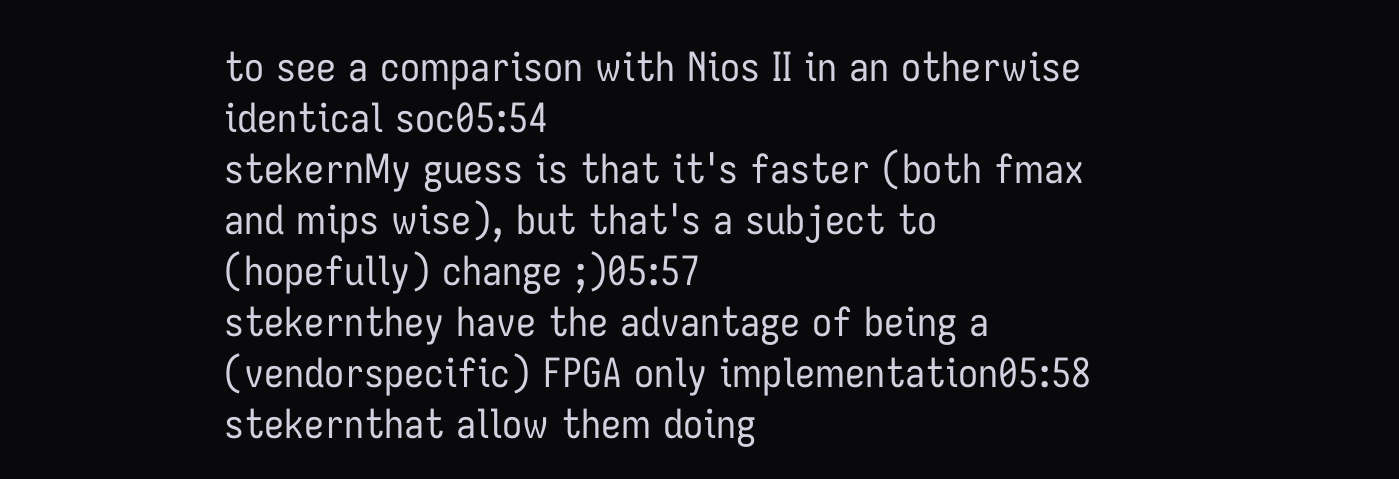to see a comparison with Nios II in an otherwise identical soc05:54
stekernMy guess is that it's faster (both fmax and mips wise), but that's a subject to (hopefully) change ;)05:57
stekernthey have the advantage of being a (vendorspecific) FPGA only implementation05:58
stekernthat allow them doing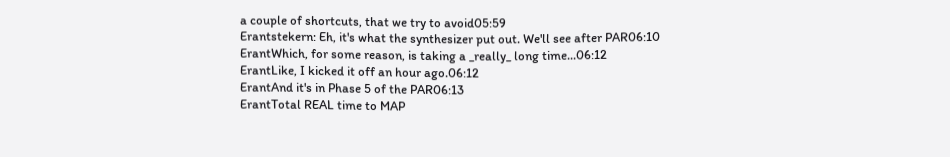a couple of shortcuts, that we try to avoid05:59
Erantstekern: Eh, it's what the synthesizer put out. We'll see after PAR06:10
ErantWhich, for some reason, is taking a _really_ long time...06:12
ErantLike, I kicked it off an hour ago.06:12
ErantAnd it's in Phase 5 of the PAR06:13
ErantTotal REAL time to MAP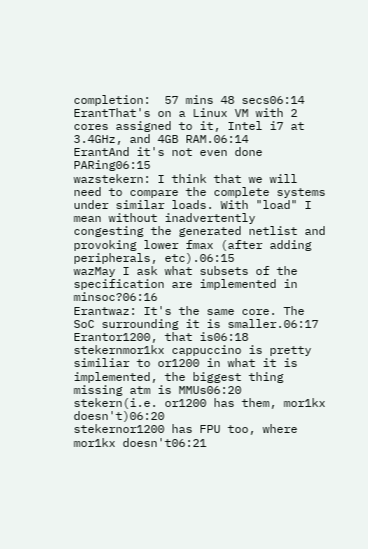completion:  57 mins 48 secs06:14
ErantThat's on a Linux VM with 2 cores assigned to it, Intel i7 at 3.4GHz, and 4GB RAM.06:14
ErantAnd it's not even done PARing06:15
wazstekern: I think that we will need to compare the complete systems under similar loads. With "load" I mean without inadvertently congesting the generated netlist and provoking lower fmax (after adding peripherals, etc).06:15
wazMay I ask what subsets of the specification are implemented in minsoc?06:16
Erantwaz: It's the same core. The SoC surrounding it is smaller.06:17
Erantor1200, that is06:18
stekernmor1kx cappuccino is pretty similiar to or1200 in what it is implemented, the biggest thing missing atm is MMUs06:20
stekern(i.e. or1200 has them, mor1kx doesn't)06:20
stekernor1200 has FPU too, where mor1kx doesn't06:21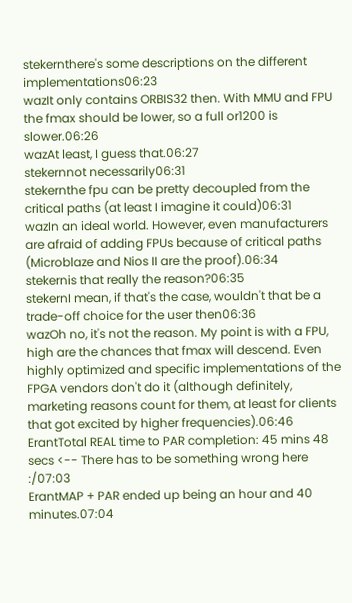stekernthere's some descriptions on the different implementations06:23
wazIt only contains ORBIS32 then. With MMU and FPU the fmax should be lower, so a full or1200 is slower.06:26
wazAt least, I guess that.06:27
stekernnot necessarily06:31
stekernthe fpu can be pretty decoupled from the critical paths (at least I imagine it could)06:31
wazIn an ideal world. However, even manufacturers are afraid of adding FPUs because of critical paths (Microblaze and Nios II are the proof).06:34
stekernis that really the reason?06:35
stekernI mean, if that's the case, wouldn't that be a trade-off choice for the user then06:36
wazOh no, it's not the reason. My point is with a FPU, high are the chances that fmax will descend. Even highly optimized and specific implementations of the FPGA vendors don't do it (although definitely, marketing reasons count for them, at least for clients that got excited by higher frequencies).06:46
ErantTotal REAL time to PAR completion: 45 mins 48 secs <-- There has to be something wrong here :/07:03
ErantMAP + PAR ended up being an hour and 40 minutes.07:04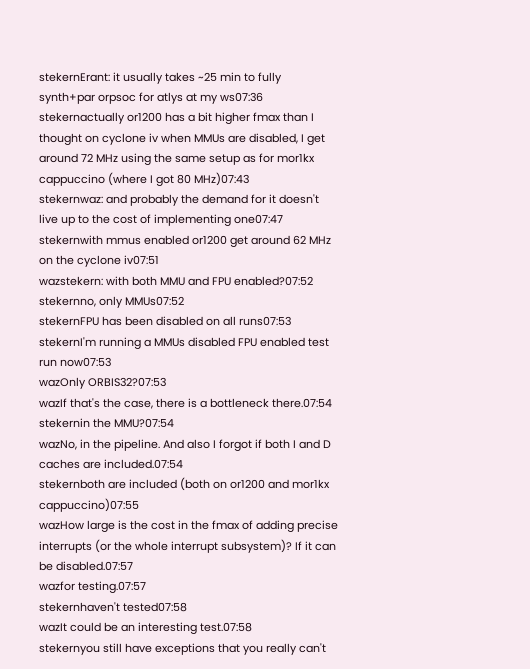stekernErant: it usually takes ~25 min to fully synth+par orpsoc for atlys at my ws07:36
stekernactually or1200 has a bit higher fmax than I thought on cyclone iv when MMUs are disabled, I get around 72 MHz using the same setup as for mor1kx cappuccino (where I got 80 MHz)07:43
stekernwaz: and probably the demand for it doesn't live up to the cost of implementing one07:47
stekernwith mmus enabled or1200 get around 62 MHz on the cyclone iv07:51
wazstekern: with both MMU and FPU enabled?07:52
stekernno, only MMUs07:52
stekernFPU has been disabled on all runs07:53
stekernI'm running a MMUs disabled FPU enabled test run now07:53
wazOnly ORBIS32?07:53
wazIf that's the case, there is a bottleneck there.07:54
stekernin the MMU?07:54
wazNo, in the pipeline. And also I forgot if both I and D caches are included.07:54
stekernboth are included (both on or1200 and mor1kx cappuccino)07:55
wazHow large is the cost in the fmax of adding precise interrupts (or the whole interrupt subsystem)? If it can be disabled.07:57
wazfor testing.07:57
stekernhaven't tested07:58
wazIt could be an interesting test.07:58
stekernyou still have exceptions that you really can't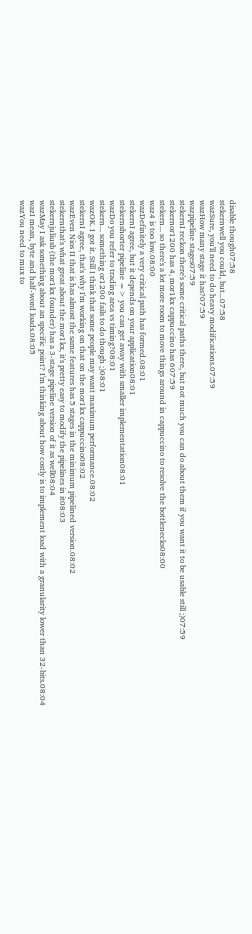disable though07:58
stekernwell you could, but...07:58
wazSure, you'll need to do heavy modifications.07:59
wazHow many stage it has?07:59
wazpipeline stages07:59
stekernI reckon there's some critical paths there, but not much you can do about them if you want it to be usable still ;)07:59
stekernor1200 has 4, mor1kx cappuccino has 607:59
stekern... so there's a lot more room to move things around in cappuccino to resolve the bottlenecks08:00
waz4 is too low.08:00
wazDefinitely a very critical path has formed.08:01
stekernI agree, but it depends on your application08:01
stekernshorter pipeline => you can get away with smaller implementation08:01
wazDo you refer to trading area vs timing?08:01
stekern... something or1200 fails to do though ;)08:01
wazOK. I got it. Still I think that some people may want maximum performance.08:02
stekernI agree, that's why I'm working on that on the mor1kx cappuccino08:02
wazEven Nios II that is has almost the same features has 5 stages in the minimum pipelined version.08:02
stekernthat's what great about the mor1kx, it's pretty easy to modify the pipelines in it08:03
stekernjuliusb (the mor1kx founder) has a 3-stage pipeline version of it as well08:04
wazMay I ask something about an specific point? I'm thinking about how costly is to implement load with a granularity lower than 32-bits.08:04
wazI mean, byte and half-word loads.08:05
wazYou need to mux to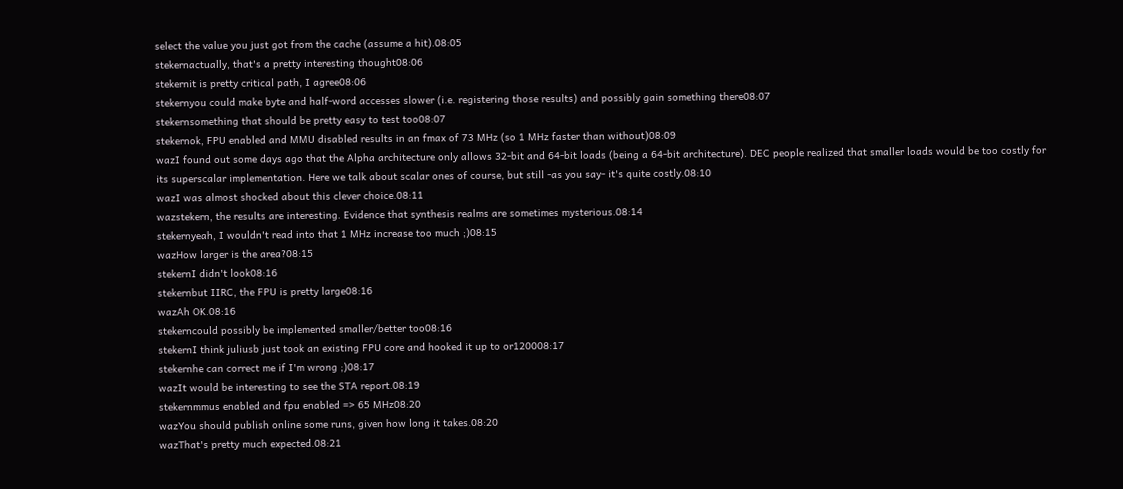select the value you just got from the cache (assume a hit).08:05
stekernactually, that's a pretty interesting thought08:06
stekernit is pretty critical path, I agree08:06
stekernyou could make byte and half-word accesses slower (i.e. registering those results) and possibly gain something there08:07
stekernsomething that should be pretty easy to test too08:07
stekernok, FPU enabled and MMU disabled results in an fmax of 73 MHz (so 1 MHz faster than without)08:09
wazI found out some days ago that the Alpha architecture only allows 32-bit and 64-bit loads (being a 64-bit architecture). DEC people realized that smaller loads would be too costly for its superscalar implementation. Here we talk about scalar ones of course, but still -as you say- it's quite costly.08:10
wazI was almost shocked about this clever choice.08:11
wazstekern, the results are interesting. Evidence that synthesis realms are sometimes mysterious.08:14
stekernyeah, I wouldn't read into that 1 MHz increase too much ;)08:15
wazHow larger is the area?08:15
stekernI didn't look08:16
stekernbut IIRC, the FPU is pretty large08:16
wazAh OK.08:16
stekerncould possibly be implemented smaller/better too08:16
stekernI think juliusb just took an existing FPU core and hooked it up to or120008:17
stekernhe can correct me if I'm wrong ;)08:17
wazIt would be interesting to see the STA report.08:19
stekernmmus enabled and fpu enabled => 65 MHz08:20
wazYou should publish online some runs, given how long it takes.08:20
wazThat's pretty much expected.08:21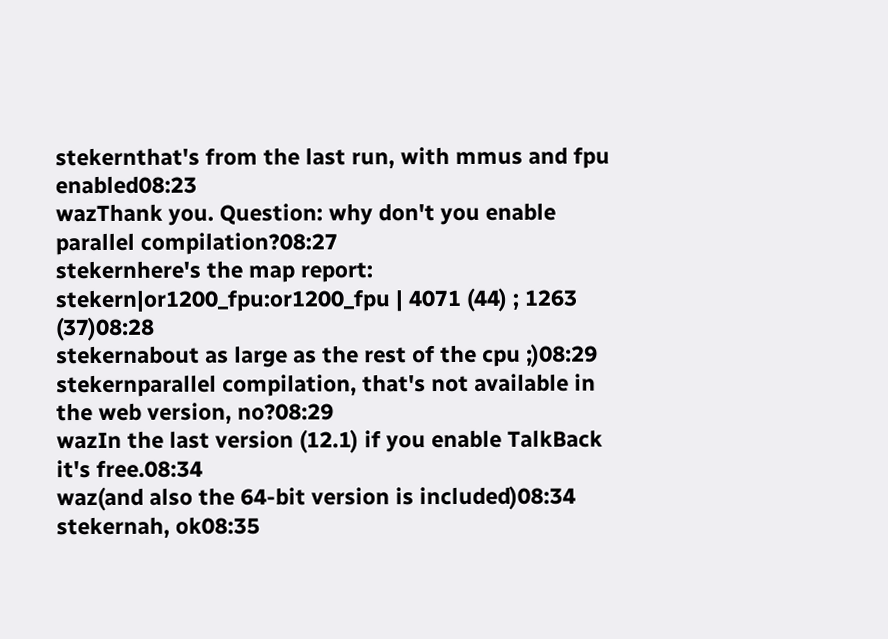stekernthat's from the last run, with mmus and fpu enabled08:23
wazThank you. Question: why don't you enable parallel compilation?08:27
stekernhere's the map report:
stekern|or1200_fpu:or1200_fpu | 4071 (44) ; 1263 (37)08:28
stekernabout as large as the rest of the cpu ;)08:29
stekernparallel compilation, that's not available in the web version, no?08:29
wazIn the last version (12.1) if you enable TalkBack it's free.08:34
waz(and also the 64-bit version is included)08:34
stekernah, ok08:35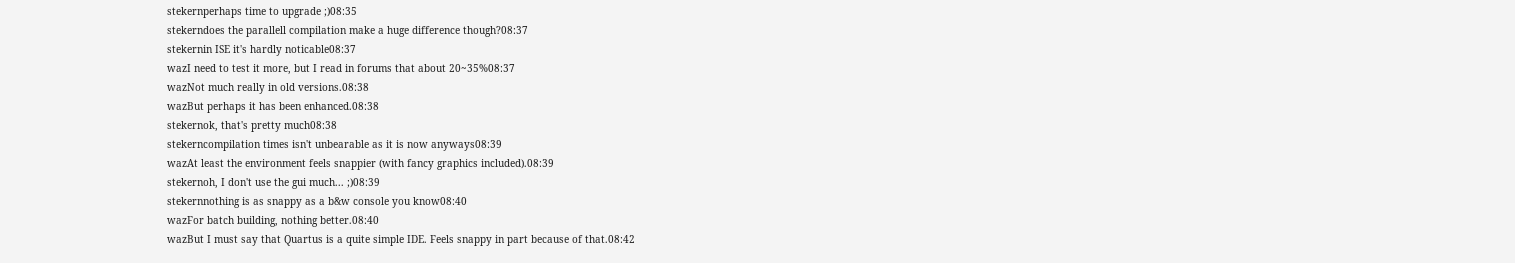stekernperhaps time to upgrade ;)08:35
stekerndoes the parallell compilation make a huge difference though?08:37
stekernin ISE it's hardly noticable08:37
wazI need to test it more, but I read in forums that about 20~35%08:37
wazNot much really in old versions.08:38
wazBut perhaps it has been enhanced.08:38
stekernok, that's pretty much08:38
stekerncompilation times isn't unbearable as it is now anyways08:39
wazAt least the environment feels snappier (with fancy graphics included).08:39
stekernoh, I don't use the gui much... ;)08:39
stekernnothing is as snappy as a b&w console you know08:40
wazFor batch building, nothing better.08:40
wazBut I must say that Quartus is a quite simple IDE. Feels snappy in part because of that.08:42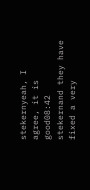stekernyeah, I agree, it is good08:42
stekernand they have fixed a very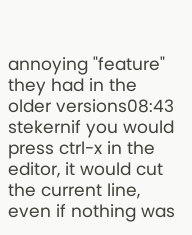annoying "feature" they had in the older versions08:43
stekernif you would press ctrl-x in the editor, it would cut the current line, even if nothing was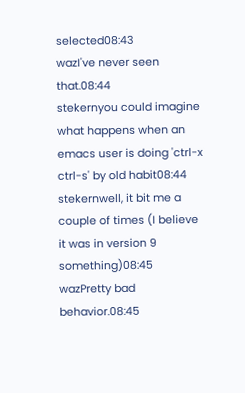selected08:43
wazI've never seen that.08:44
stekernyou could imagine what happens when an emacs user is doing 'ctrl-x ctrl-s' by old habit08:44
stekernwell, it bit me a couple of times (I believe it was in version 9 something)08:45
wazPretty bad behavior.08:45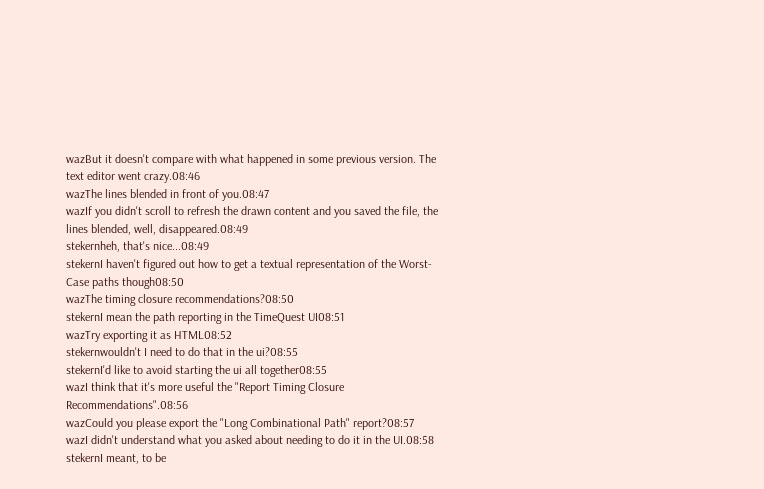wazBut it doesn't compare with what happened in some previous version. The text editor went crazy.08:46
wazThe lines blended in front of you.08:47
wazIf you didn't scroll to refresh the drawn content and you saved the file, the lines blended, well, disappeared.08:49
stekernheh, that's nice...08:49
stekernI haven't figured out how to get a textual representation of the Worst-Case paths though08:50
wazThe timing closure recommendations?08:50
stekernI mean the path reporting in the TimeQuest UI08:51
wazTry exporting it as HTML08:52
stekernwouldn't I need to do that in the ui?08:55
stekernI'd like to avoid starting the ui all together08:55
wazI think that it's more useful the "Report Timing Closure Recommendations".08:56
wazCould you please export the "Long Combinational Path" report?08:57
wazI didn't understand what you asked about needing to do it in the UI.08:58
stekernI meant, to be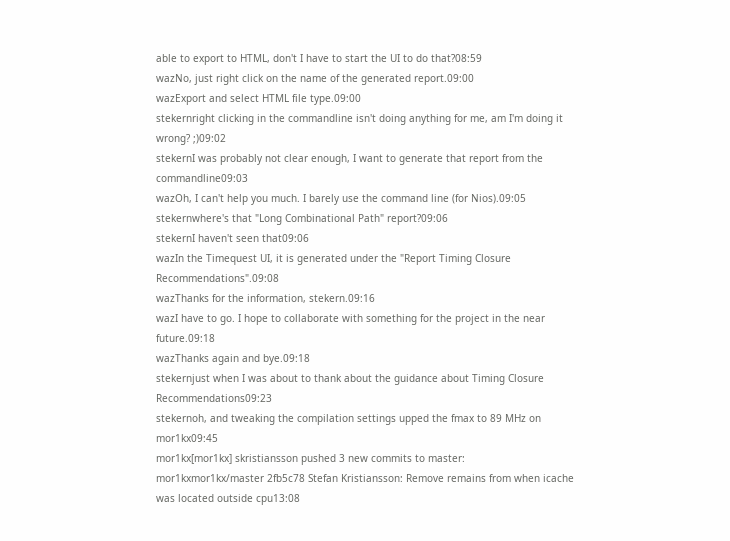able to export to HTML, don't I have to start the UI to do that?08:59
wazNo, just right click on the name of the generated report.09:00
wazExport and select HTML file type.09:00
stekernright clicking in the commandline isn't doing anything for me, am I'm doing it wrong? ;)09:02
stekernI was probably not clear enough, I want to generate that report from the commandline09:03
wazOh, I can't help you much. I barely use the command line (for Nios).09:05
stekernwhere's that "Long Combinational Path" report?09:06
stekernI haven't seen that09:06
wazIn the Timequest UI, it is generated under the "Report Timing Closure Recommendations".09:08
wazThanks for the information, stekern.09:16
wazI have to go. I hope to collaborate with something for the project in the near future.09:18
wazThanks again and bye.09:18
stekernjust when I was about to thank about the guidance about Timing Closure Recommendations09:23
stekernoh, and tweaking the compilation settings upped the fmax to 89 MHz on mor1kx09:45
mor1kx[mor1kx] skristiansson pushed 3 new commits to master:
mor1kxmor1kx/master 2fb5c78 Stefan Kristiansson: Remove remains from when icache was located outside cpu13:08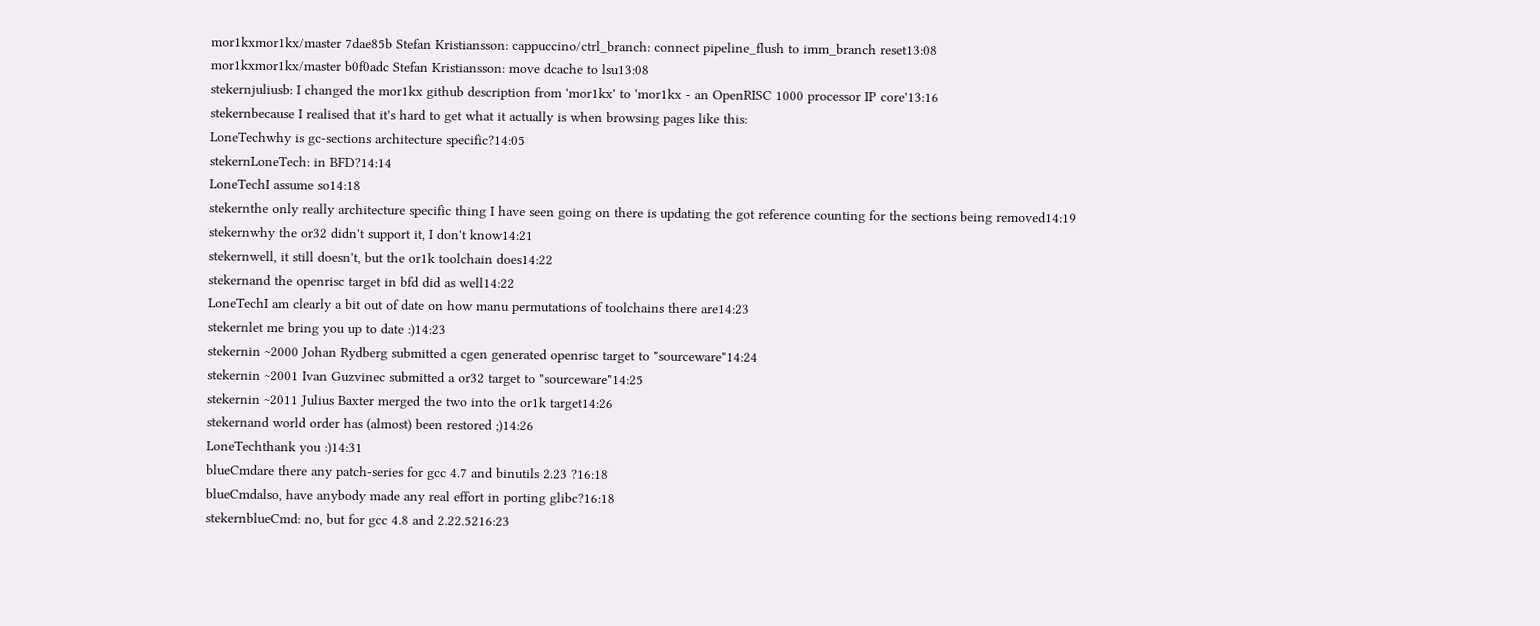mor1kxmor1kx/master 7dae85b Stefan Kristiansson: cappuccino/ctrl_branch: connect pipeline_flush to imm_branch reset13:08
mor1kxmor1kx/master b0f0adc Stefan Kristiansson: move dcache to lsu13:08
stekernjuliusb: I changed the mor1kx github description from 'mor1kx' to 'mor1kx - an OpenRISC 1000 processor IP core'13:16
stekernbecause I realised that it's hard to get what it actually is when browsing pages like this:
LoneTechwhy is gc-sections architecture specific?14:05
stekernLoneTech: in BFD?14:14
LoneTechI assume so14:18
stekernthe only really architecture specific thing I have seen going on there is updating the got reference counting for the sections being removed14:19
stekernwhy the or32 didn't support it, I don't know14:21
stekernwell, it still doesn't, but the or1k toolchain does14:22
stekernand the openrisc target in bfd did as well14:22
LoneTechI am clearly a bit out of date on how manu permutations of toolchains there are14:23
stekernlet me bring you up to date :)14:23
stekernin ~2000 Johan Rydberg submitted a cgen generated openrisc target to "sourceware"14:24
stekernin ~2001 Ivan Guzvinec submitted a or32 target to "sourceware"14:25
stekernin ~2011 Julius Baxter merged the two into the or1k target14:26
stekernand world order has (almost) been restored ;)14:26
LoneTechthank you :)14:31
blueCmdare there any patch-series for gcc 4.7 and binutils 2.23 ?16:18
blueCmdalso, have anybody made any real effort in porting glibc?16:18
stekernblueCmd: no, but for gcc 4.8 and 2.22.5216:23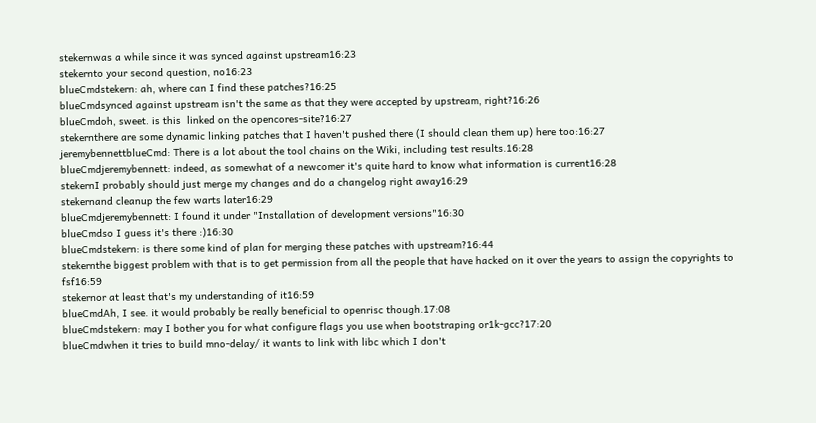stekernwas a while since it was synced against upstream16:23
stekernto your second question, no16:23
blueCmdstekern: ah, where can I find these patches?16:25
blueCmdsynced against upstream isn't the same as that they were accepted by upstream, right?16:26
blueCmdoh, sweet. is this  linked on the opencores-site?16:27
stekernthere are some dynamic linking patches that I haven't pushed there (I should clean them up) here too:16:27
jeremybennettblueCmd: There is a lot about the tool chains on the Wiki, including test results.16:28
blueCmdjeremybennett: indeed, as somewhat of a newcomer it's quite hard to know what information is current16:28
stekernI probably should just merge my changes and do a changelog right away16:29
stekernand cleanup the few warts later16:29
blueCmdjeremybennett: I found it under "Installation of development versions"16:30
blueCmdso I guess it's there :)16:30
blueCmdstekern: is there some kind of plan for merging these patches with upstream?16:44
stekernthe biggest problem with that is to get permission from all the people that have hacked on it over the years to assign the copyrights to fsf16:59
stekernor at least that's my understanding of it16:59
blueCmdAh, I see. it would probably be really beneficial to openrisc though.17:08
blueCmdstekern: may I bother you for what configure flags you use when bootstraping or1k-gcc?17:20
blueCmdwhen it tries to build mno-delay/ it wants to link with libc which I don't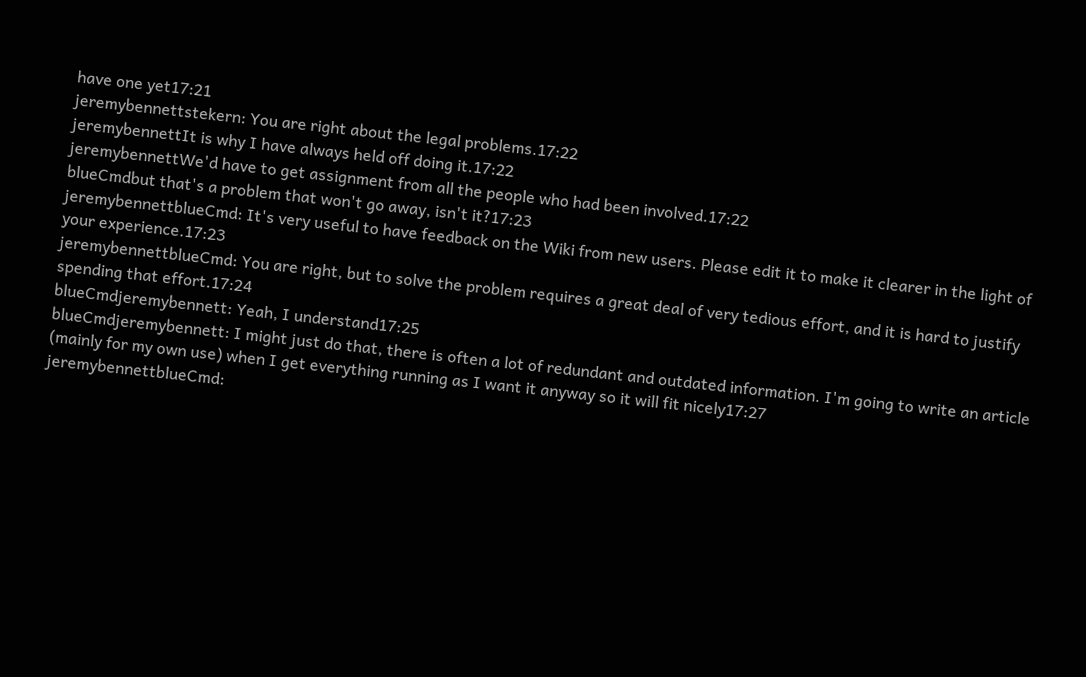have one yet17:21
jeremybennettstekern: You are right about the legal problems.17:22
jeremybennettIt is why I have always held off doing it.17:22
jeremybennettWe'd have to get assignment from all the people who had been involved.17:22
blueCmdbut that's a problem that won't go away, isn't it?17:23
jeremybennettblueCmd: It's very useful to have feedback on the Wiki from new users. Please edit it to make it clearer in the light of your experience.17:23
jeremybennettblueCmd: You are right, but to solve the problem requires a great deal of very tedious effort, and it is hard to justify spending that effort.17:24
blueCmdjeremybennett: Yeah, I understand17:25
blueCmdjeremybennett: I might just do that, there is often a lot of redundant and outdated information. I'm going to write an article (mainly for my own use) when I get everything running as I want it anyway so it will fit nicely17:27
jeremybennettblueCmd: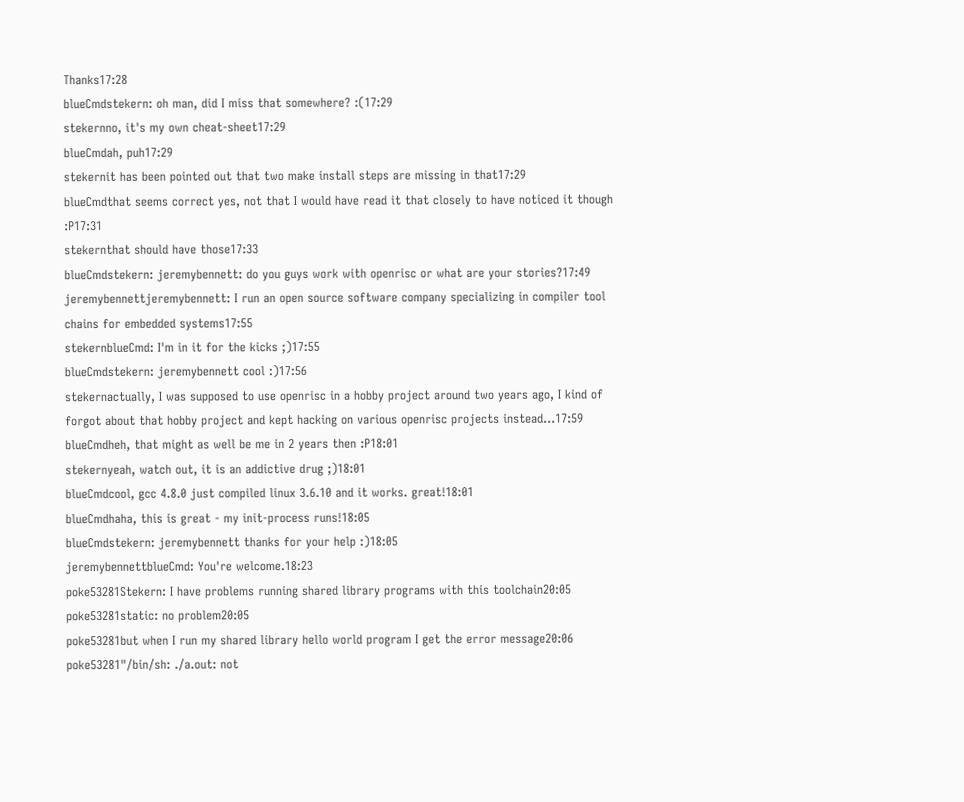Thanks17:28
blueCmdstekern: oh man, did I miss that somewhere? :(17:29
stekernno, it's my own cheat-sheet17:29
blueCmdah, puh17:29
stekernit has been pointed out that two make install steps are missing in that17:29
blueCmdthat seems correct yes, not that I would have read it that closely to have noticed it though :P17:31
stekernthat should have those17:33
blueCmdstekern: jeremybennett: do you guys work with openrisc or what are your stories?17:49
jeremybennettjeremybennett: I run an open source software company specializing in compiler tool chains for embedded systems17:55
stekernblueCmd: I'm in it for the kicks ;)17:55
blueCmdstekern: jeremybennett cool :)17:56
stekernactually, I was supposed to use openrisc in a hobby project around two years ago, I kind of forgot about that hobby project and kept hacking on various openrisc projects instead...17:59
blueCmdheh, that might as well be me in 2 years then :P18:01
stekernyeah, watch out, it is an addictive drug ;)18:01
blueCmdcool, gcc 4.8.0 just compiled linux 3.6.10 and it works. great!18:01
blueCmdhaha, this is great - my init-process runs!18:05
blueCmdstekern: jeremybennett thanks for your help :)18:05
jeremybennettblueCmd: You're welcome.18:23
poke53281Stekern: I have problems running shared library programs with this toolchain20:05
poke53281static: no problem20:05
poke53281but when I run my shared library hello world program I get the error message20:06
poke53281"/bin/sh: ./a.out: not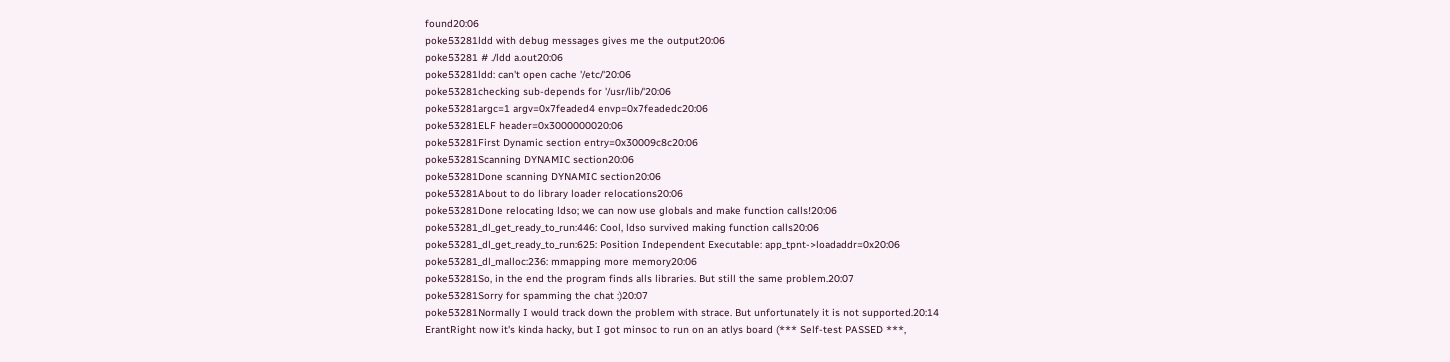found20:06
poke53281ldd with debug messages gives me the output20:06
poke53281 # ./ldd a.out20:06
poke53281ldd: can't open cache '/etc/'20:06
poke53281checking sub-depends for '/usr/lib/'20:06
poke53281argc=1 argv=0x7feaded4 envp=0x7feadedc20:06
poke53281ELF header=0x3000000020:06
poke53281First Dynamic section entry=0x30009c8c20:06
poke53281Scanning DYNAMIC section20:06
poke53281Done scanning DYNAMIC section20:06
poke53281About to do library loader relocations20:06
poke53281Done relocating ldso; we can now use globals and make function calls!20:06
poke53281_dl_get_ready_to_run:446: Cool, ldso survived making function calls20:06
poke53281_dl_get_ready_to_run:625: Position Independent Executable: app_tpnt->loadaddr=0x20:06
poke53281_dl_malloc:236: mmapping more memory20:06
poke53281So, in the end the program finds alls libraries. But still the same problem.20:07
poke53281Sorry for spamming the chat :)20:07
poke53281Normally I would track down the problem with strace. But unfortunately it is not supported.20:14
ErantRight now it's kinda hacky, but I got minsoc to run on an atlys board (*** Self-test PASSED ***,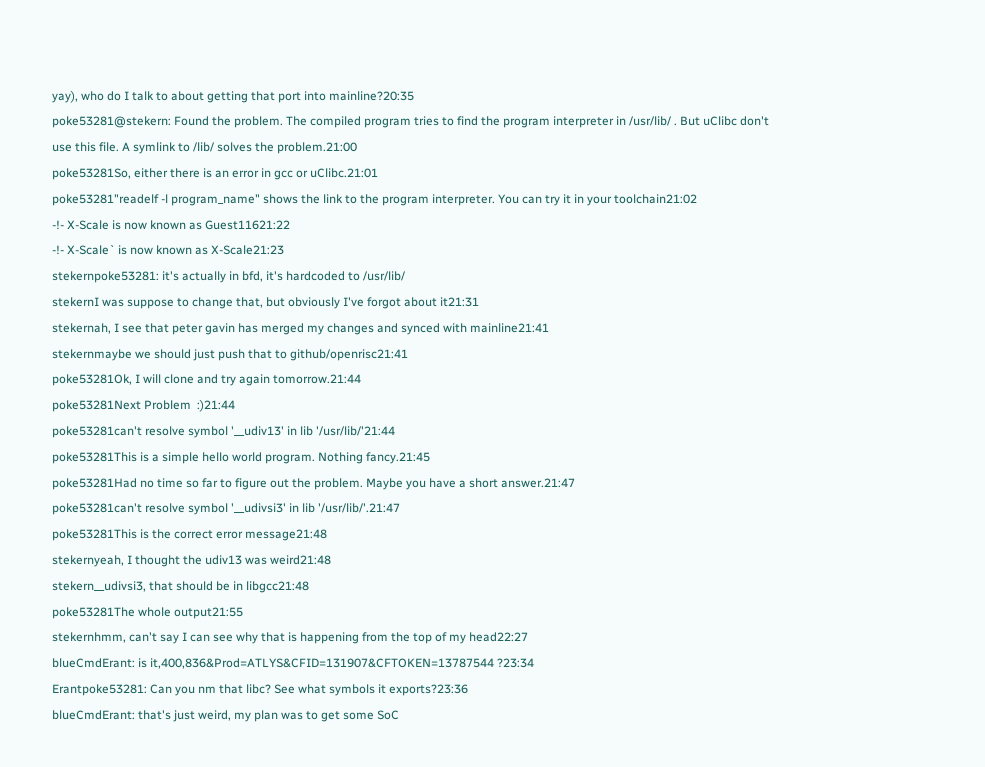yay), who do I talk to about getting that port into mainline?20:35
poke53281@stekern: Found the problem. The compiled program tries to find the program interpreter in /usr/lib/ . But uClibc don't use this file. A symlink to /lib/ solves the problem.21:00
poke53281So, either there is an error in gcc or uClibc.21:01
poke53281"readelf -l program_name" shows the link to the program interpreter. You can try it in your toolchain21:02
-!- X-Scale is now known as Guest11621:22
-!- X-Scale` is now known as X-Scale21:23
stekernpoke53281: it's actually in bfd, it's hardcoded to /usr/lib/
stekernI was suppose to change that, but obviously I've forgot about it21:31
stekernah, I see that peter gavin has merged my changes and synced with mainline21:41
stekernmaybe we should just push that to github/openrisc21:41
poke53281Ok, I will clone and try again tomorrow.21:44
poke53281Next Problem  :)21:44
poke53281can't resolve symbol '__udiv13' in lib '/usr/lib/'21:44
poke53281This is a simple hello world program. Nothing fancy.21:45
poke53281Had no time so far to figure out the problem. Maybe you have a short answer.21:47
poke53281can't resolve symbol '__udivsi3' in lib '/usr/lib/'.21:47
poke53281This is the correct error message21:48
stekernyeah, I thought the udiv13 was weird21:48
stekern__udivsi3, that should be in libgcc21:48
poke53281The whole output21:55
stekernhmm, can't say I can see why that is happening from the top of my head22:27
blueCmdErant: is it,400,836&Prod=ATLYS&CFID=131907&CFTOKEN=13787544 ?23:34
Erantpoke53281: Can you nm that libc? See what symbols it exports?23:36
blueCmdErant: that's just weird, my plan was to get some SoC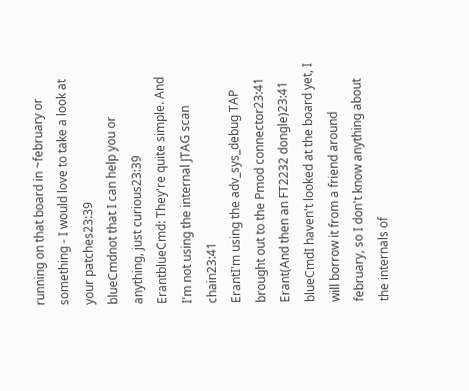running on that board in ~february or something - I would love to take a look at your patches23:39
blueCmdnot that I can help you or anything, just curious23:39
ErantblueCmd: They're quite simple. And I'm not using the internal JTAG scan chain23:41
ErantI'm using the adv_sys_debug TAP brought out to the Pmod connector23:41
Erant(And then an FT2232 dongle)23:41
blueCmdI haven't looked at the board yet, I will borrow it from a friend around february, so I don't know anything about the internals of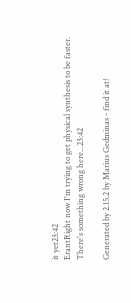it yet23:42
ErantRight now I'm trying to get physical synthesis to be faster. There's something wrong here...23:42

Generated by 2.15.2 by Marius Gedminas - find it at!